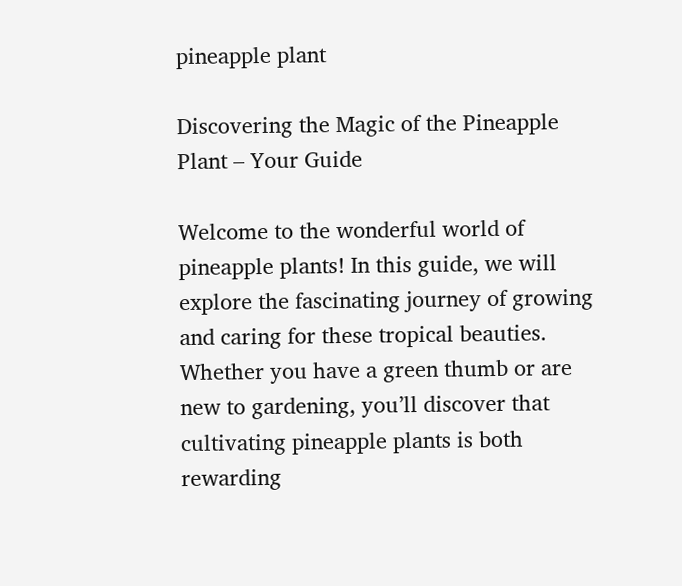pineapple plant

Discovering the Magic of the Pineapple Plant – Your Guide

Welcome to the wonderful world of pineapple plants! In this guide, we will explore the fascinating journey of growing and caring for these tropical beauties. Whether you have a green thumb or are new to gardening, you’ll discover that cultivating pineapple plants is both rewarding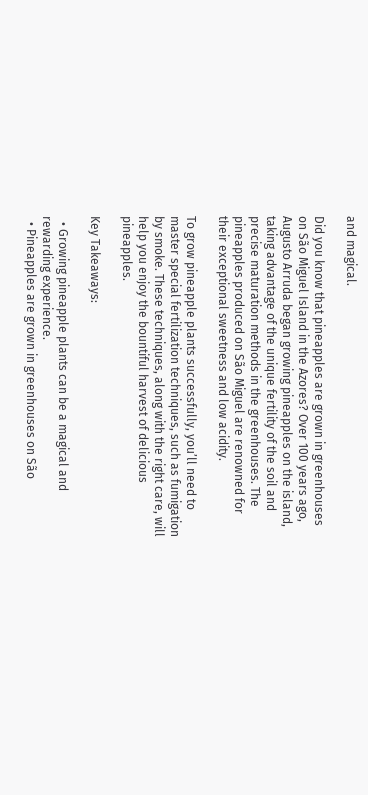and magical.

Did you know that pineapples are grown in greenhouses on São Miguel Island in the Azores? Over 100 years ago, Augusto Arruda began growing pineapples on the island, taking advantage of the unique fertility of the soil and precise maturation methods in the greenhouses. The pineapples produced on São Miguel are renowned for their exceptional sweetness and low acidity.

To grow pineapple plants successfully, you’ll need to master special fertilization techniques, such as fumigation by smoke. These techniques, along with the right care, will help you enjoy the bountiful harvest of delicious pineapples.

Key Takeaways:

  • Growing pineapple plants can be a magical and rewarding experience.
  • Pineapples are grown in greenhouses on São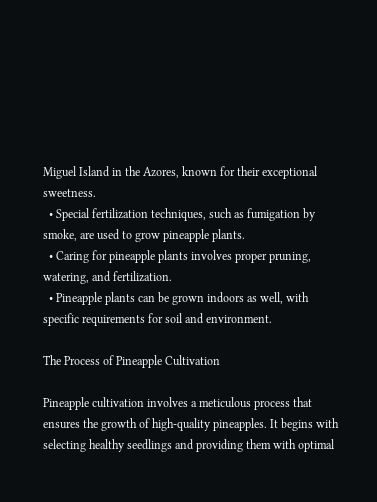Miguel Island in the Azores, known for their exceptional sweetness.
  • Special fertilization techniques, such as fumigation by smoke, are used to grow pineapple plants.
  • Caring for pineapple plants involves proper pruning, watering, and fertilization.
  • Pineapple plants can be grown indoors as well, with specific requirements for soil and environment.

The Process of Pineapple Cultivation

Pineapple cultivation involves a meticulous process that ensures the growth of high-quality pineapples. It begins with selecting healthy seedlings and providing them with optimal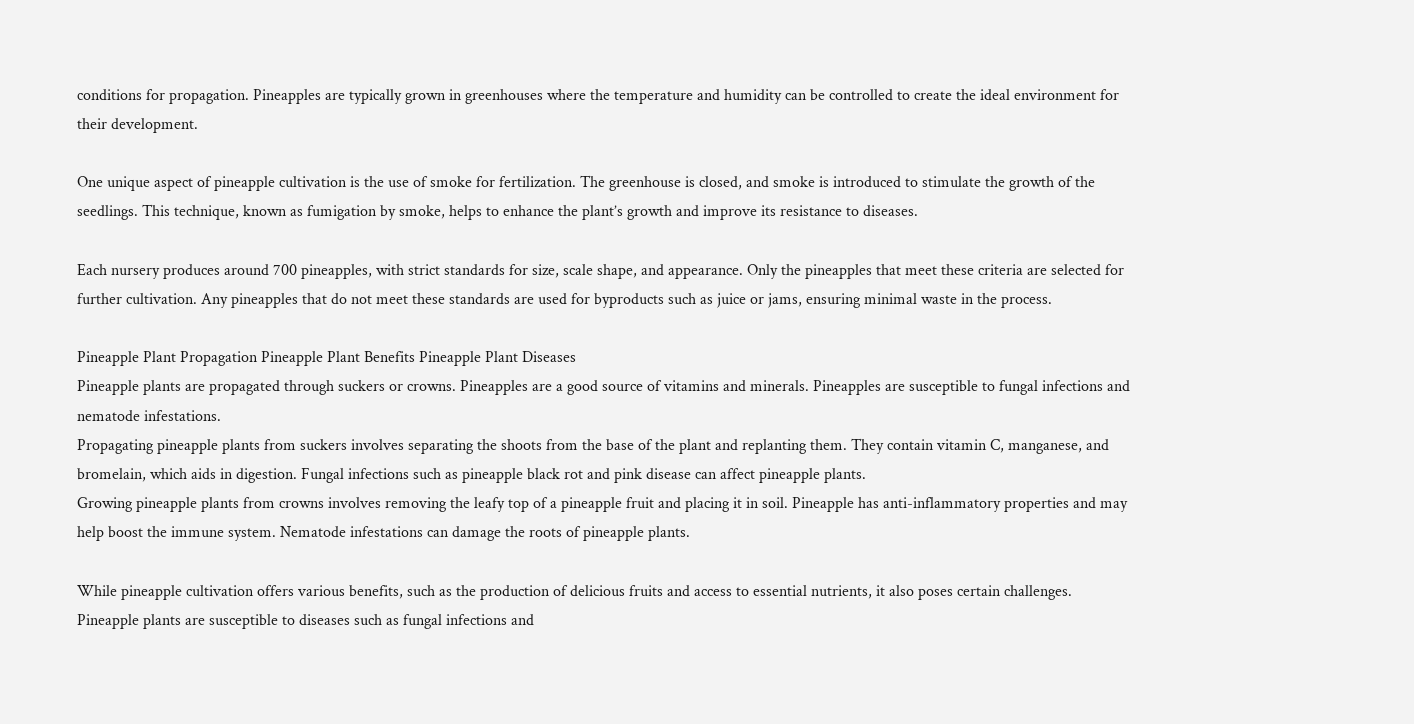conditions for propagation. Pineapples are typically grown in greenhouses where the temperature and humidity can be controlled to create the ideal environment for their development.

One unique aspect of pineapple cultivation is the use of smoke for fertilization. The greenhouse is closed, and smoke is introduced to stimulate the growth of the seedlings. This technique, known as fumigation by smoke, helps to enhance the plant’s growth and improve its resistance to diseases.

Each nursery produces around 700 pineapples, with strict standards for size, scale shape, and appearance. Only the pineapples that meet these criteria are selected for further cultivation. Any pineapples that do not meet these standards are used for byproducts such as juice or jams, ensuring minimal waste in the process.

Pineapple Plant Propagation Pineapple Plant Benefits Pineapple Plant Diseases
Pineapple plants are propagated through suckers or crowns. Pineapples are a good source of vitamins and minerals. Pineapples are susceptible to fungal infections and nematode infestations.
Propagating pineapple plants from suckers involves separating the shoots from the base of the plant and replanting them. They contain vitamin C, manganese, and bromelain, which aids in digestion. Fungal infections such as pineapple black rot and pink disease can affect pineapple plants.
Growing pineapple plants from crowns involves removing the leafy top of a pineapple fruit and placing it in soil. Pineapple has anti-inflammatory properties and may help boost the immune system. Nematode infestations can damage the roots of pineapple plants.

While pineapple cultivation offers various benefits, such as the production of delicious fruits and access to essential nutrients, it also poses certain challenges. Pineapple plants are susceptible to diseases such as fungal infections and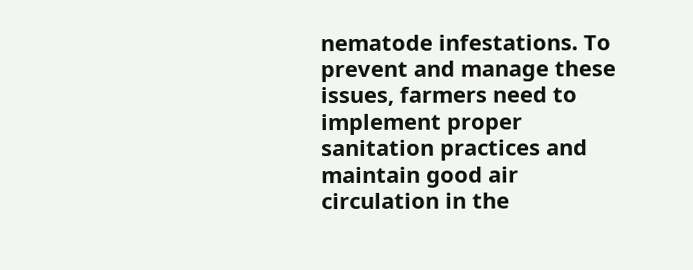nematode infestations. To prevent and manage these issues, farmers need to implement proper sanitation practices and maintain good air circulation in the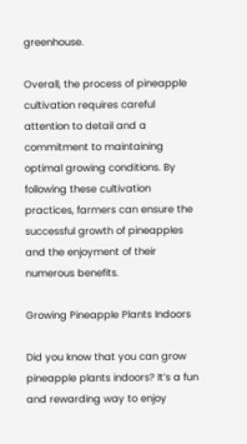greenhouse.

Overall, the process of pineapple cultivation requires careful attention to detail and a commitment to maintaining optimal growing conditions. By following these cultivation practices, farmers can ensure the successful growth of pineapples and the enjoyment of their numerous benefits.

Growing Pineapple Plants Indoors

Did you know that you can grow pineapple plants indoors? It’s a fun and rewarding way to enjoy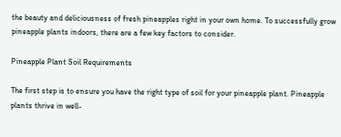the beauty and deliciousness of fresh pineapples right in your own home. To successfully grow pineapple plants indoors, there are a few key factors to consider.

Pineapple Plant Soil Requirements

The first step is to ensure you have the right type of soil for your pineapple plant. Pineapple plants thrive in well-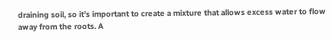draining soil, so it’s important to create a mixture that allows excess water to flow away from the roots. A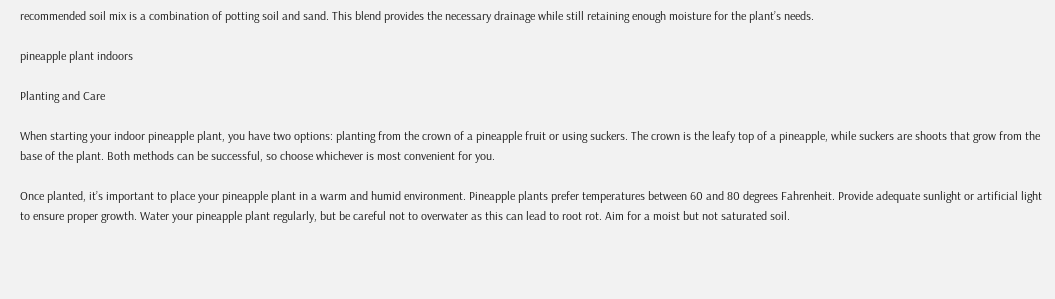recommended soil mix is a combination of potting soil and sand. This blend provides the necessary drainage while still retaining enough moisture for the plant’s needs.

pineapple plant indoors

Planting and Care

When starting your indoor pineapple plant, you have two options: planting from the crown of a pineapple fruit or using suckers. The crown is the leafy top of a pineapple, while suckers are shoots that grow from the base of the plant. Both methods can be successful, so choose whichever is most convenient for you.

Once planted, it’s important to place your pineapple plant in a warm and humid environment. Pineapple plants prefer temperatures between 60 and 80 degrees Fahrenheit. Provide adequate sunlight or artificial light to ensure proper growth. Water your pineapple plant regularly, but be careful not to overwater as this can lead to root rot. Aim for a moist but not saturated soil.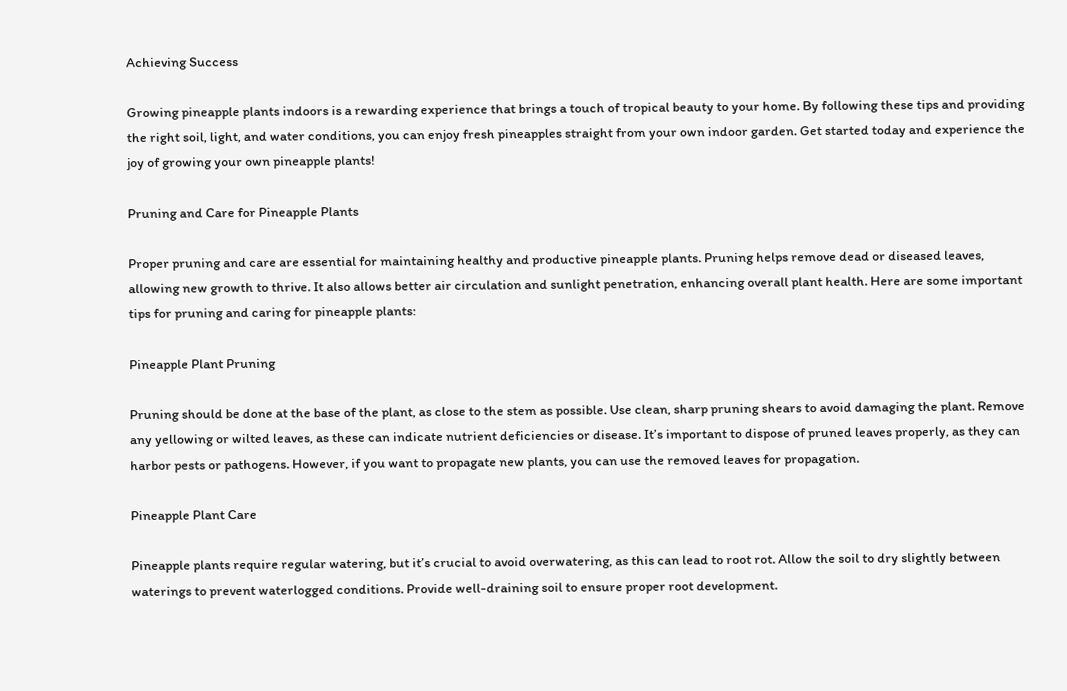Achieving Success

Growing pineapple plants indoors is a rewarding experience that brings a touch of tropical beauty to your home. By following these tips and providing the right soil, light, and water conditions, you can enjoy fresh pineapples straight from your own indoor garden. Get started today and experience the joy of growing your own pineapple plants!

Pruning and Care for Pineapple Plants

Proper pruning and care are essential for maintaining healthy and productive pineapple plants. Pruning helps remove dead or diseased leaves, allowing new growth to thrive. It also allows better air circulation and sunlight penetration, enhancing overall plant health. Here are some important tips for pruning and caring for pineapple plants:

Pineapple Plant Pruning

Pruning should be done at the base of the plant, as close to the stem as possible. Use clean, sharp pruning shears to avoid damaging the plant. Remove any yellowing or wilted leaves, as these can indicate nutrient deficiencies or disease. It’s important to dispose of pruned leaves properly, as they can harbor pests or pathogens. However, if you want to propagate new plants, you can use the removed leaves for propagation.

Pineapple Plant Care

Pineapple plants require regular watering, but it’s crucial to avoid overwatering, as this can lead to root rot. Allow the soil to dry slightly between waterings to prevent waterlogged conditions. Provide well-draining soil to ensure proper root development.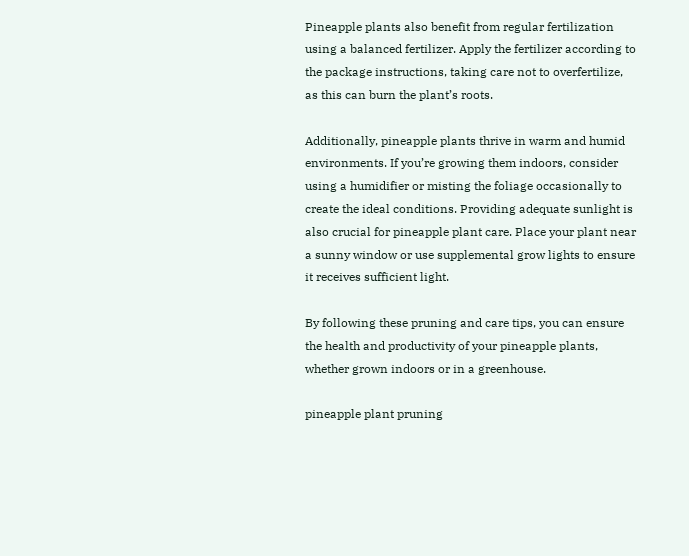Pineapple plants also benefit from regular fertilization using a balanced fertilizer. Apply the fertilizer according to the package instructions, taking care not to overfertilize, as this can burn the plant’s roots.

Additionally, pineapple plants thrive in warm and humid environments. If you’re growing them indoors, consider using a humidifier or misting the foliage occasionally to create the ideal conditions. Providing adequate sunlight is also crucial for pineapple plant care. Place your plant near a sunny window or use supplemental grow lights to ensure it receives sufficient light.

By following these pruning and care tips, you can ensure the health and productivity of your pineapple plants, whether grown indoors or in a greenhouse.

pineapple plant pruning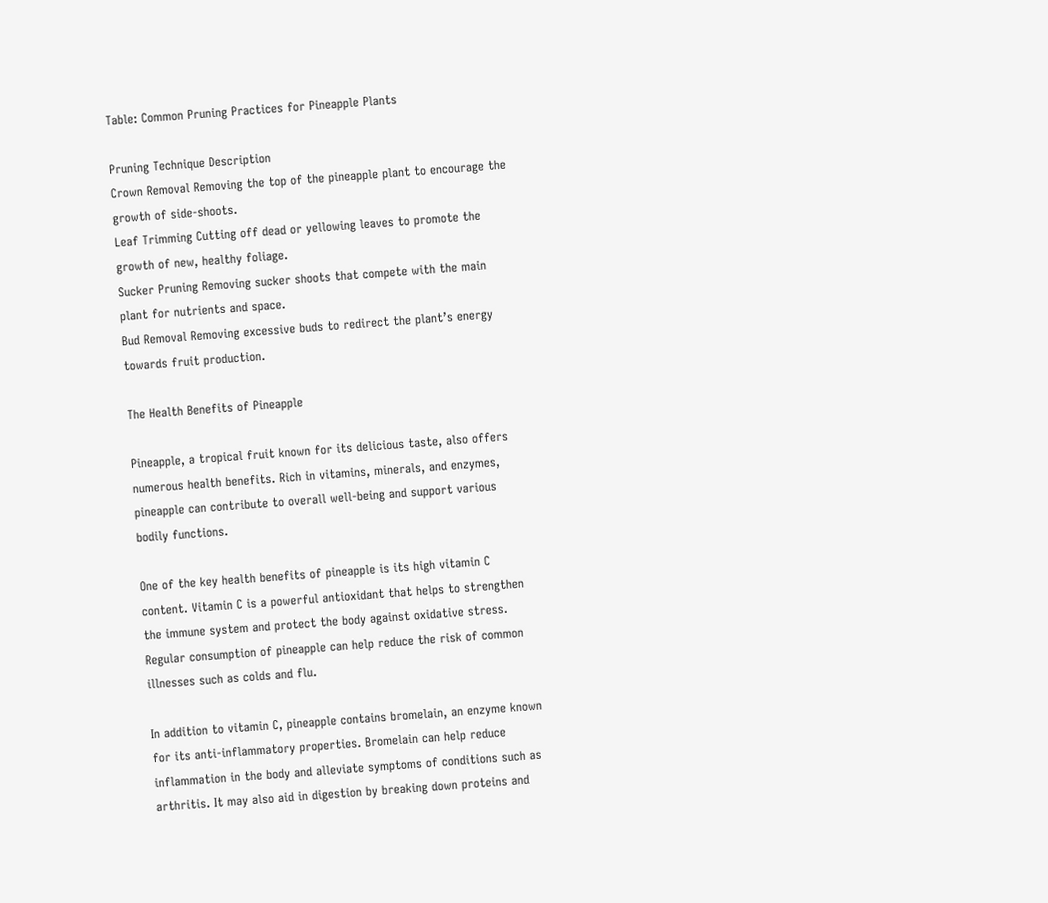Table: Common Pruning Practices for Pineapple Plants

Pruning Technique Description
Crown Removal Removing the top of the pineapple plant to encourage the growth of side-shoots.
Leaf Trimming Cutting off dead or yellowing leaves to promote the growth of new, healthy foliage.
Sucker Pruning Removing sucker shoots that compete with the main plant for nutrients and space.
Bud Removal Removing excessive buds to redirect the plant’s energy towards fruit production.

The Health Benefits of Pineapple

Pineapple, a tropical fruit known for its delicious taste, also offers numerous health benefits. Rich in vitamins, minerals, and enzymes, pineapple can contribute to overall well-being and support various bodily functions.

One of the key health benefits of pineapple is its high vitamin C content. Vitamin C is a powerful antioxidant that helps to strengthen the immune system and protect the body against oxidative stress. Regular consumption of pineapple can help reduce the risk of common illnesses such as colds and flu.

In addition to vitamin C, pineapple contains bromelain, an enzyme known for its anti-inflammatory properties. Bromelain can help reduce inflammation in the body and alleviate symptoms of conditions such as arthritis. It may also aid in digestion by breaking down proteins and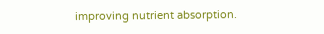improving nutrient absorption.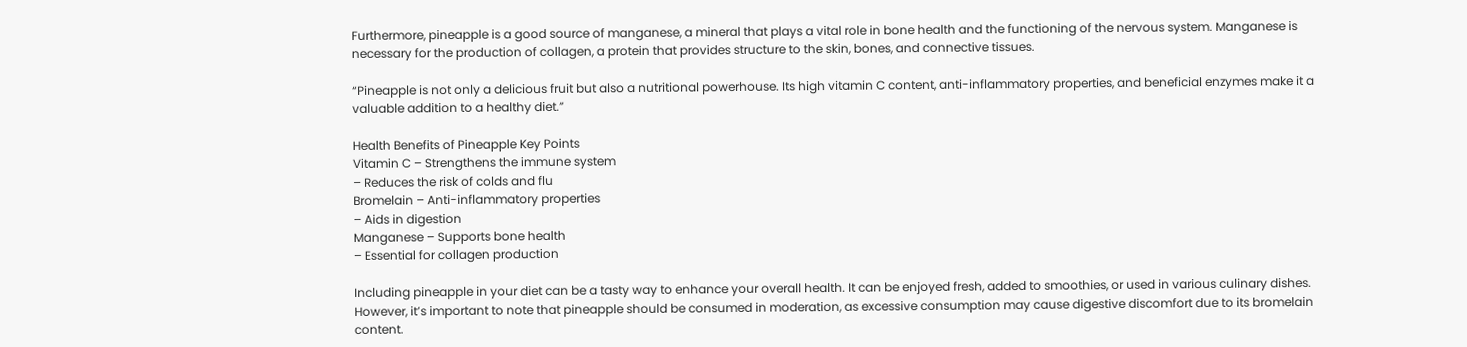Furthermore, pineapple is a good source of manganese, a mineral that plays a vital role in bone health and the functioning of the nervous system. Manganese is necessary for the production of collagen, a protein that provides structure to the skin, bones, and connective tissues.

“Pineapple is not only a delicious fruit but also a nutritional powerhouse. Its high vitamin C content, anti-inflammatory properties, and beneficial enzymes make it a valuable addition to a healthy diet.”

Health Benefits of Pineapple Key Points
Vitamin C – Strengthens the immune system
– Reduces the risk of colds and flu
Bromelain – Anti-inflammatory properties
– Aids in digestion
Manganese – Supports bone health
– Essential for collagen production

Including pineapple in your diet can be a tasty way to enhance your overall health. It can be enjoyed fresh, added to smoothies, or used in various culinary dishes. However, it’s important to note that pineapple should be consumed in moderation, as excessive consumption may cause digestive discomfort due to its bromelain content.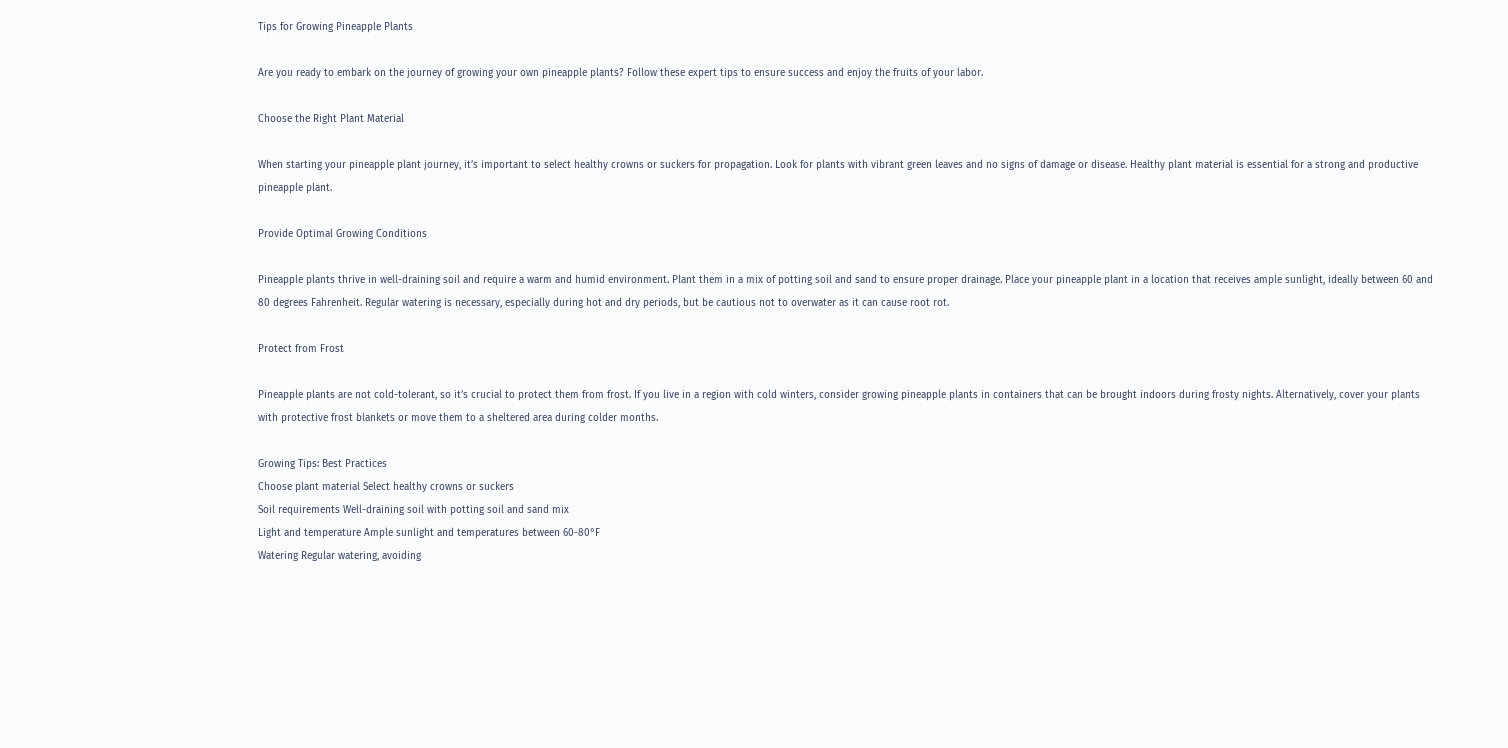Tips for Growing Pineapple Plants

Are you ready to embark on the journey of growing your own pineapple plants? Follow these expert tips to ensure success and enjoy the fruits of your labor.

Choose the Right Plant Material

When starting your pineapple plant journey, it’s important to select healthy crowns or suckers for propagation. Look for plants with vibrant green leaves and no signs of damage or disease. Healthy plant material is essential for a strong and productive pineapple plant.

Provide Optimal Growing Conditions

Pineapple plants thrive in well-draining soil and require a warm and humid environment. Plant them in a mix of potting soil and sand to ensure proper drainage. Place your pineapple plant in a location that receives ample sunlight, ideally between 60 and 80 degrees Fahrenheit. Regular watering is necessary, especially during hot and dry periods, but be cautious not to overwater as it can cause root rot.

Protect from Frost

Pineapple plants are not cold-tolerant, so it’s crucial to protect them from frost. If you live in a region with cold winters, consider growing pineapple plants in containers that can be brought indoors during frosty nights. Alternatively, cover your plants with protective frost blankets or move them to a sheltered area during colder months.

Growing Tips: Best Practices
Choose plant material Select healthy crowns or suckers
Soil requirements Well-draining soil with potting soil and sand mix
Light and temperature Ample sunlight and temperatures between 60-80°F
Watering Regular watering, avoiding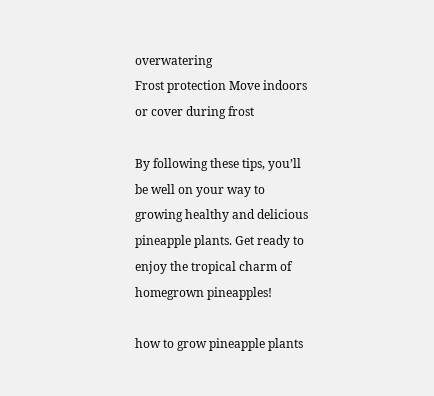overwatering
Frost protection Move indoors or cover during frost

By following these tips, you’ll be well on your way to growing healthy and delicious pineapple plants. Get ready to enjoy the tropical charm of homegrown pineapples!

how to grow pineapple plants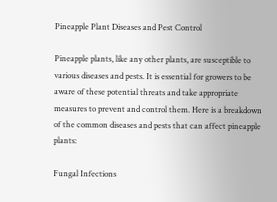Pineapple Plant Diseases and Pest Control

Pineapple plants, like any other plants, are susceptible to various diseases and pests. It is essential for growers to be aware of these potential threats and take appropriate measures to prevent and control them. Here is a breakdown of the common diseases and pests that can affect pineapple plants:

Fungal Infections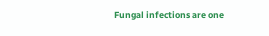Fungal infections are one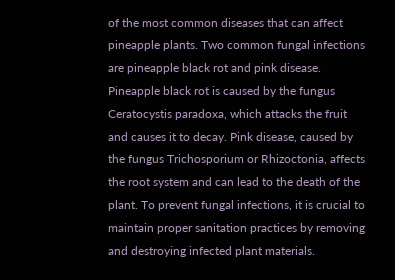of the most common diseases that can affect pineapple plants. Two common fungal infections are pineapple black rot and pink disease. Pineapple black rot is caused by the fungus Ceratocystis paradoxa, which attacks the fruit and causes it to decay. Pink disease, caused by the fungus Trichosporium or Rhizoctonia, affects the root system and can lead to the death of the plant. To prevent fungal infections, it is crucial to maintain proper sanitation practices by removing and destroying infected plant materials.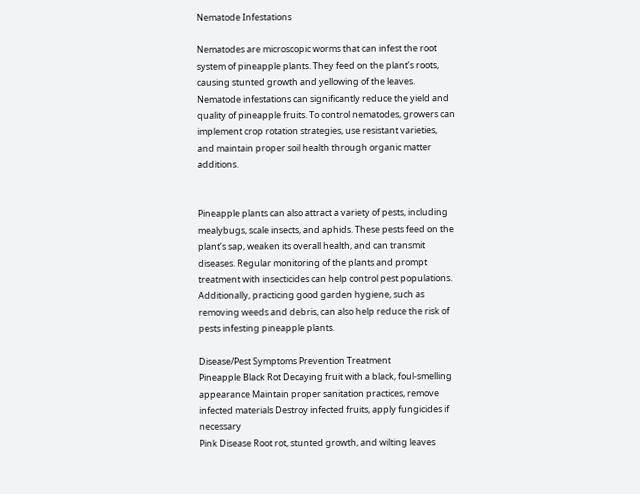Nematode Infestations

Nematodes are microscopic worms that can infest the root system of pineapple plants. They feed on the plant’s roots, causing stunted growth and yellowing of the leaves. Nematode infestations can significantly reduce the yield and quality of pineapple fruits. To control nematodes, growers can implement crop rotation strategies, use resistant varieties, and maintain proper soil health through organic matter additions.


Pineapple plants can also attract a variety of pests, including mealybugs, scale insects, and aphids. These pests feed on the plant’s sap, weaken its overall health, and can transmit diseases. Regular monitoring of the plants and prompt treatment with insecticides can help control pest populations. Additionally, practicing good garden hygiene, such as removing weeds and debris, can also help reduce the risk of pests infesting pineapple plants.

Disease/Pest Symptoms Prevention Treatment
Pineapple Black Rot Decaying fruit with a black, foul-smelling appearance Maintain proper sanitation practices, remove infected materials Destroy infected fruits, apply fungicides if necessary
Pink Disease Root rot, stunted growth, and wilting leaves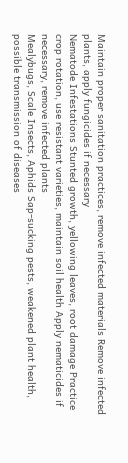Maintain proper sanitation practices, remove infected materials Remove infected plants, apply fungicides if necessary
Nematode Infestations Stunted growth, yellowing leaves, root damage Practice crop rotation, use resistant varieties, maintain soil health Apply nematicides if necessary, remove infected plants
Mealybugs, Scale Insects, Aphids Sap-sucking pests, weakened plant health, possible transmission of diseases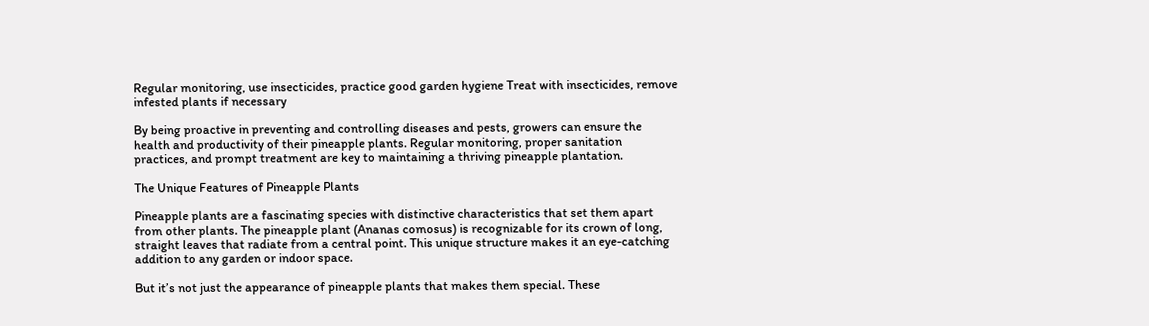Regular monitoring, use insecticides, practice good garden hygiene Treat with insecticides, remove infested plants if necessary

By being proactive in preventing and controlling diseases and pests, growers can ensure the health and productivity of their pineapple plants. Regular monitoring, proper sanitation practices, and prompt treatment are key to maintaining a thriving pineapple plantation.

The Unique Features of Pineapple Plants

Pineapple plants are a fascinating species with distinctive characteristics that set them apart from other plants. The pineapple plant (Ananas comosus) is recognizable for its crown of long, straight leaves that radiate from a central point. This unique structure makes it an eye-catching addition to any garden or indoor space.

But it’s not just the appearance of pineapple plants that makes them special. These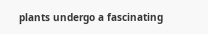plants undergo a fascinating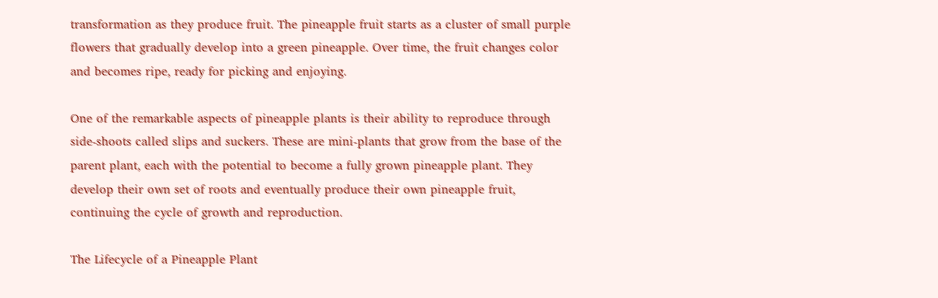transformation as they produce fruit. The pineapple fruit starts as a cluster of small purple flowers that gradually develop into a green pineapple. Over time, the fruit changes color and becomes ripe, ready for picking and enjoying.

One of the remarkable aspects of pineapple plants is their ability to reproduce through side-shoots called slips and suckers. These are mini-plants that grow from the base of the parent plant, each with the potential to become a fully grown pineapple plant. They develop their own set of roots and eventually produce their own pineapple fruit, continuing the cycle of growth and reproduction.

The Lifecycle of a Pineapple Plant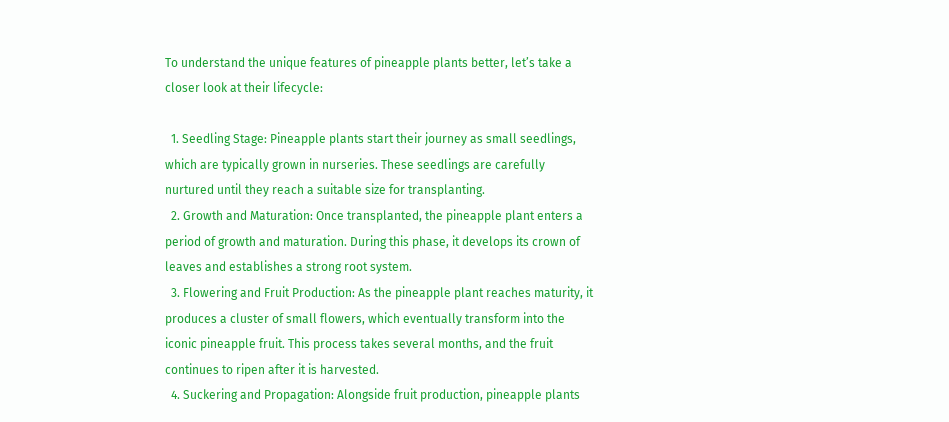To understand the unique features of pineapple plants better, let’s take a closer look at their lifecycle:

  1. Seedling Stage: Pineapple plants start their journey as small seedlings, which are typically grown in nurseries. These seedlings are carefully nurtured until they reach a suitable size for transplanting.
  2. Growth and Maturation: Once transplanted, the pineapple plant enters a period of growth and maturation. During this phase, it develops its crown of leaves and establishes a strong root system.
  3. Flowering and Fruit Production: As the pineapple plant reaches maturity, it produces a cluster of small flowers, which eventually transform into the iconic pineapple fruit. This process takes several months, and the fruit continues to ripen after it is harvested.
  4. Suckering and Propagation: Alongside fruit production, pineapple plants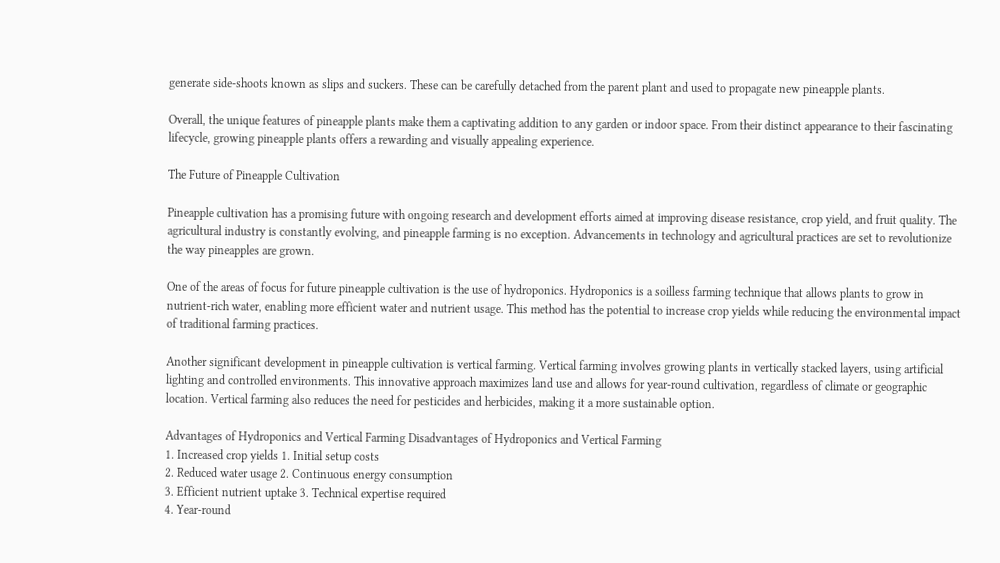generate side-shoots known as slips and suckers. These can be carefully detached from the parent plant and used to propagate new pineapple plants.

Overall, the unique features of pineapple plants make them a captivating addition to any garden or indoor space. From their distinct appearance to their fascinating lifecycle, growing pineapple plants offers a rewarding and visually appealing experience.

The Future of Pineapple Cultivation

Pineapple cultivation has a promising future with ongoing research and development efforts aimed at improving disease resistance, crop yield, and fruit quality. The agricultural industry is constantly evolving, and pineapple farming is no exception. Advancements in technology and agricultural practices are set to revolutionize the way pineapples are grown.

One of the areas of focus for future pineapple cultivation is the use of hydroponics. Hydroponics is a soilless farming technique that allows plants to grow in nutrient-rich water, enabling more efficient water and nutrient usage. This method has the potential to increase crop yields while reducing the environmental impact of traditional farming practices.

Another significant development in pineapple cultivation is vertical farming. Vertical farming involves growing plants in vertically stacked layers, using artificial lighting and controlled environments. This innovative approach maximizes land use and allows for year-round cultivation, regardless of climate or geographic location. Vertical farming also reduces the need for pesticides and herbicides, making it a more sustainable option.

Advantages of Hydroponics and Vertical Farming Disadvantages of Hydroponics and Vertical Farming
1. Increased crop yields 1. Initial setup costs
2. Reduced water usage 2. Continuous energy consumption
3. Efficient nutrient uptake 3. Technical expertise required
4. Year-round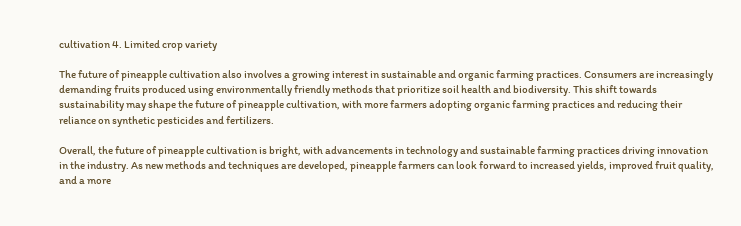cultivation 4. Limited crop variety

The future of pineapple cultivation also involves a growing interest in sustainable and organic farming practices. Consumers are increasingly demanding fruits produced using environmentally friendly methods that prioritize soil health and biodiversity. This shift towards sustainability may shape the future of pineapple cultivation, with more farmers adopting organic farming practices and reducing their reliance on synthetic pesticides and fertilizers.

Overall, the future of pineapple cultivation is bright, with advancements in technology and sustainable farming practices driving innovation in the industry. As new methods and techniques are developed, pineapple farmers can look forward to increased yields, improved fruit quality, and a more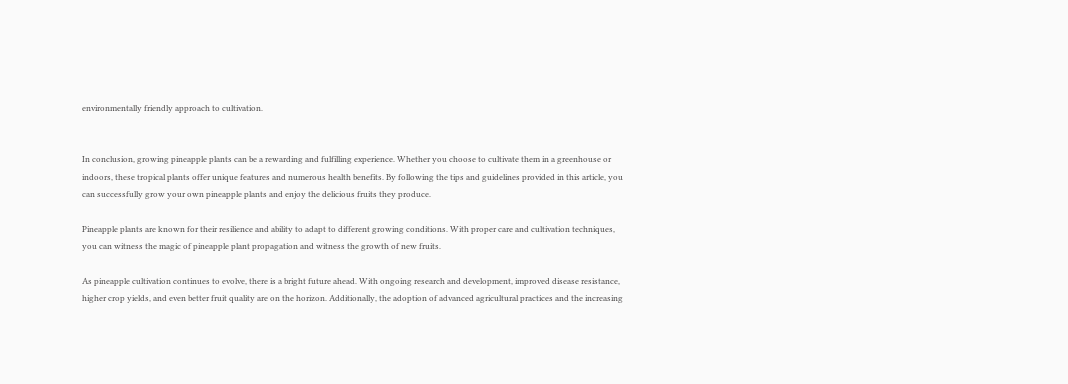environmentally friendly approach to cultivation.


In conclusion, growing pineapple plants can be a rewarding and fulfilling experience. Whether you choose to cultivate them in a greenhouse or indoors, these tropical plants offer unique features and numerous health benefits. By following the tips and guidelines provided in this article, you can successfully grow your own pineapple plants and enjoy the delicious fruits they produce.

Pineapple plants are known for their resilience and ability to adapt to different growing conditions. With proper care and cultivation techniques, you can witness the magic of pineapple plant propagation and witness the growth of new fruits.

As pineapple cultivation continues to evolve, there is a bright future ahead. With ongoing research and development, improved disease resistance, higher crop yields, and even better fruit quality are on the horizon. Additionally, the adoption of advanced agricultural practices and the increasing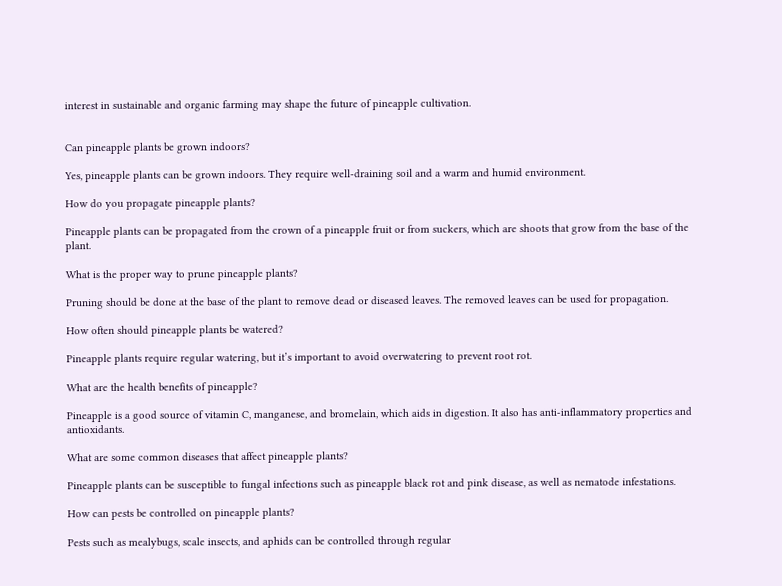interest in sustainable and organic farming may shape the future of pineapple cultivation.


Can pineapple plants be grown indoors?

Yes, pineapple plants can be grown indoors. They require well-draining soil and a warm and humid environment.

How do you propagate pineapple plants?

Pineapple plants can be propagated from the crown of a pineapple fruit or from suckers, which are shoots that grow from the base of the plant.

What is the proper way to prune pineapple plants?

Pruning should be done at the base of the plant to remove dead or diseased leaves. The removed leaves can be used for propagation.

How often should pineapple plants be watered?

Pineapple plants require regular watering, but it’s important to avoid overwatering to prevent root rot.

What are the health benefits of pineapple?

Pineapple is a good source of vitamin C, manganese, and bromelain, which aids in digestion. It also has anti-inflammatory properties and antioxidants.

What are some common diseases that affect pineapple plants?

Pineapple plants can be susceptible to fungal infections such as pineapple black rot and pink disease, as well as nematode infestations.

How can pests be controlled on pineapple plants?

Pests such as mealybugs, scale insects, and aphids can be controlled through regular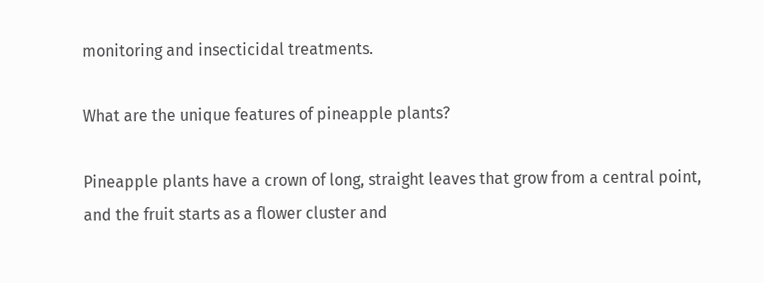monitoring and insecticidal treatments.

What are the unique features of pineapple plants?

Pineapple plants have a crown of long, straight leaves that grow from a central point, and the fruit starts as a flower cluster and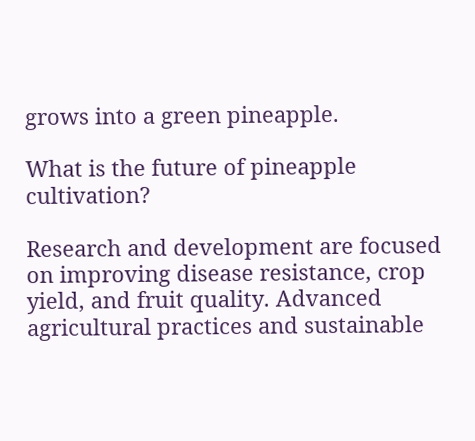grows into a green pineapple.

What is the future of pineapple cultivation?

Research and development are focused on improving disease resistance, crop yield, and fruit quality. Advanced agricultural practices and sustainable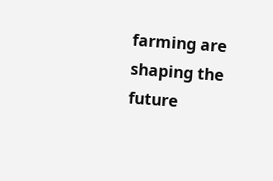farming are shaping the future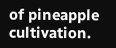of pineapple cultivation.